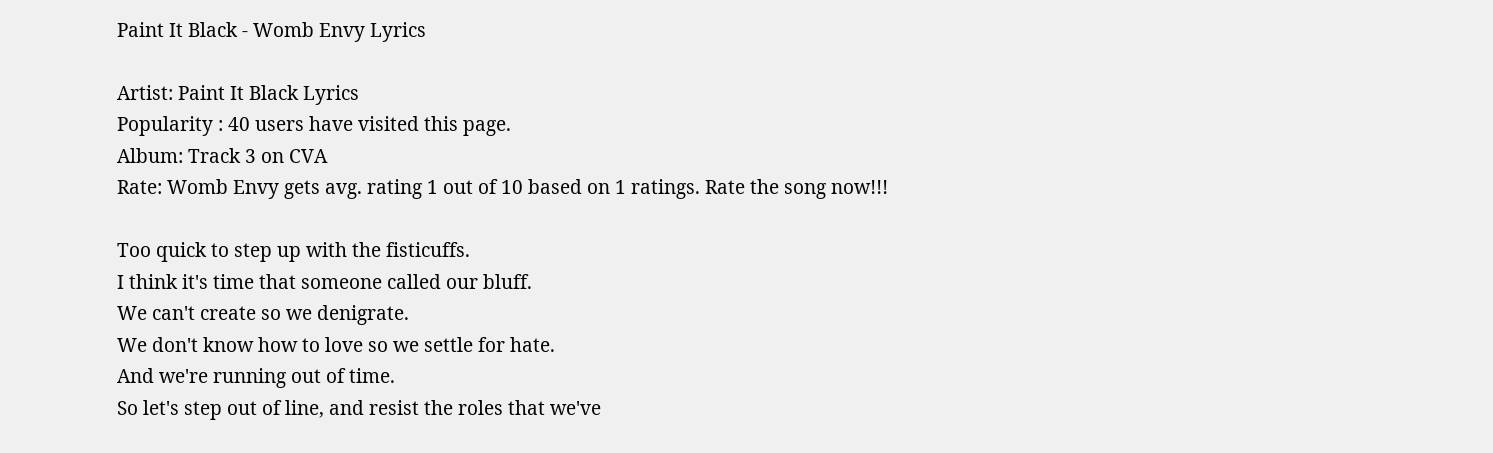Paint It Black - Womb Envy Lyrics

Artist: Paint It Black Lyrics
Popularity : 40 users have visited this page.
Album: Track 3 on CVA
Rate: Womb Envy gets avg. rating 1 out of 10 based on 1 ratings. Rate the song now!!!

Too quick to step up with the fisticuffs.
I think it's time that someone called our bluff.
We can't create so we denigrate.
We don't know how to love so we settle for hate.
And we're running out of time.
So let's step out of line, and resist the roles that we've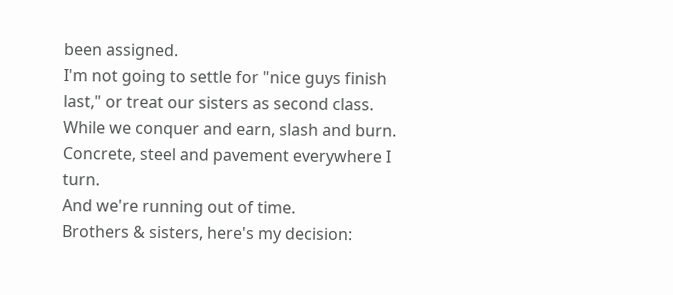been assigned.
I'm not going to settle for "nice guys finish last," or treat our sisters as second class.
While we conquer and earn, slash and burn.
Concrete, steel and pavement everywhere I turn.
And we're running out of time.
Brothers & sisters, here's my decision: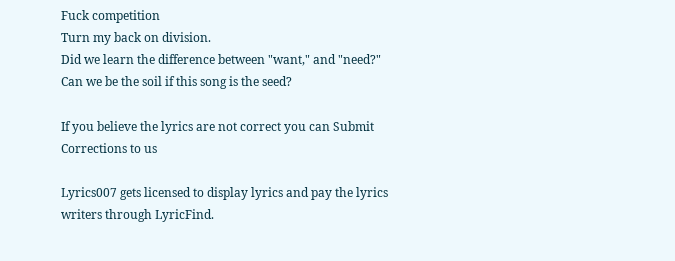Fuck competition
Turn my back on division.
Did we learn the difference between "want," and "need?"
Can we be the soil if this song is the seed?

If you believe the lyrics are not correct you can Submit Corrections to us

Lyrics007 gets licensed to display lyrics and pay the lyrics writers through LyricFind.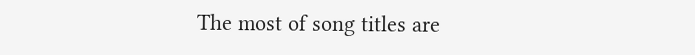The most of song titles are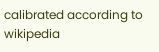calibrated according to wikipedia